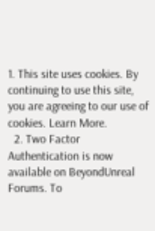1. This site uses cookies. By continuing to use this site, you are agreeing to our use of cookies. Learn More.
  2. Two Factor Authentication is now available on BeyondUnreal Forums. To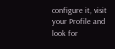configure it, visit your Profile and look for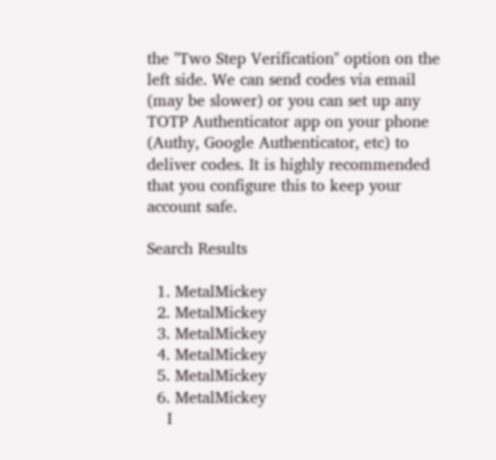the "Two Step Verification" option on the left side. We can send codes via email (may be slower) or you can set up any TOTP Authenticator app on your phone (Authy, Google Authenticator, etc) to deliver codes. It is highly recommended that you configure this to keep your account safe.

Search Results

  1. MetalMickey
  2. MetalMickey
  3. MetalMickey
  4. MetalMickey
  5. MetalMickey
  6. MetalMickey
    I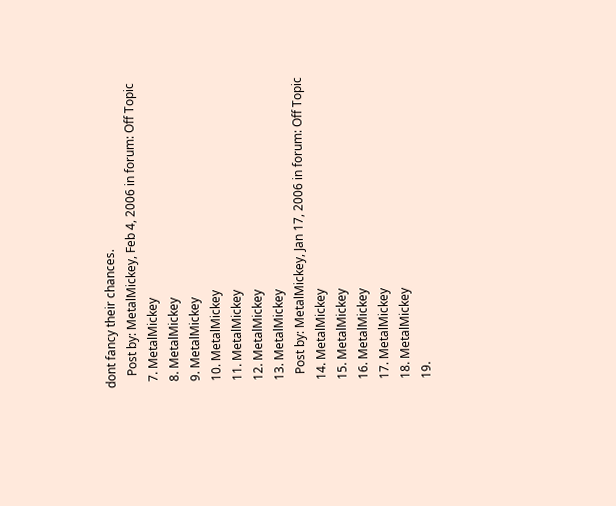dont fancy their chances.
    Post by: MetalMickey, Feb 4, 2006 in forum: Off Topic
  7. MetalMickey
  8. MetalMickey
  9. MetalMickey
  10. MetalMickey
  11. MetalMickey
  12. MetalMickey
  13. MetalMickey
    Post by: MetalMickey, Jan 17, 2006 in forum: Off Topic
  14. MetalMickey
  15. MetalMickey
  16. MetalMickey
  17. MetalMickey
  18. MetalMickey
  19.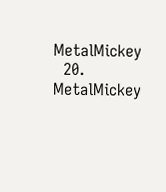MetalMickey
  20. MetalMickey